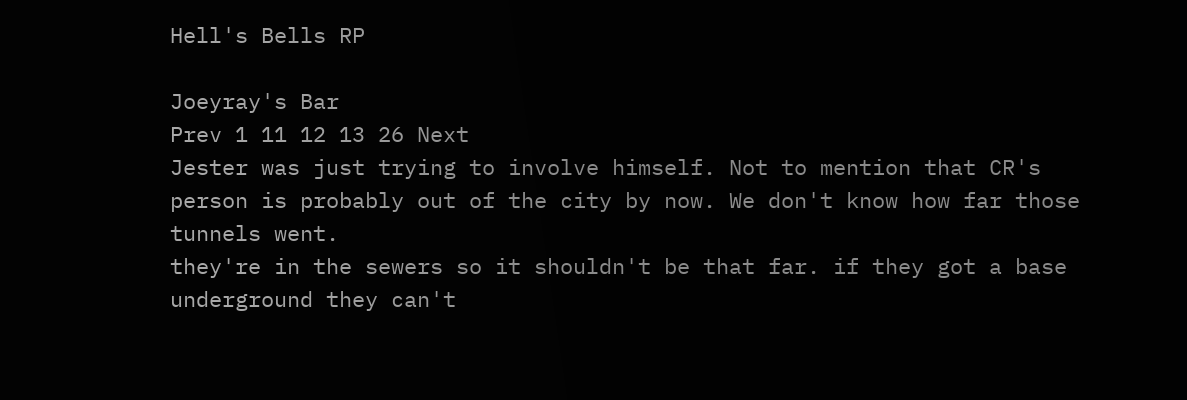Hell's Bells RP

Joeyray's Bar
Prev 1 11 12 13 26 Next
Jester was just trying to involve himself. Not to mention that CR's person is probably out of the city by now. We don't know how far those tunnels went.
they're in the sewers so it shouldn't be that far. if they got a base underground they can't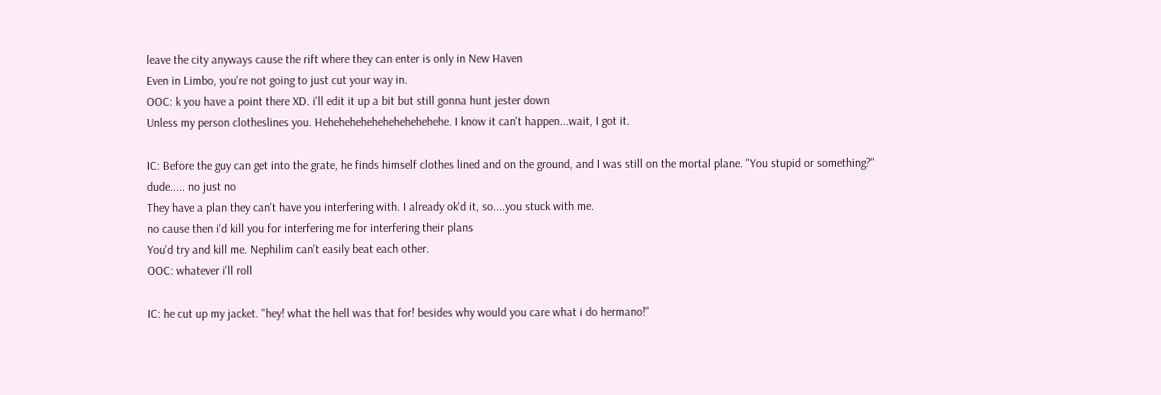leave the city anyways cause the rift where they can enter is only in New Haven
Even in Limbo, you're not going to just cut your way in.
OOC: k you have a point there XD. i'll edit it up a bit but still gonna hunt jester down
Unless my person clotheslines you. Hehehehehehehehehehehehe. I know it can't happen...wait, I got it.

IC: Before the guy can get into the grate, he finds himself clothes lined and on the ground, and I was still on the mortal plane. "You stupid or something?"
dude..... no just no
They have a plan they can't have you interfering with. I already ok'd it, so....you stuck with me.
no cause then i'd kill you for interfering me for interfering their plans
You'd try and kill me. Nephilim can't easily beat each other.
OOC: whatever i'll roll

IC: he cut up my jacket. "hey! what the hell was that for! besides why would you care what i do hermano!"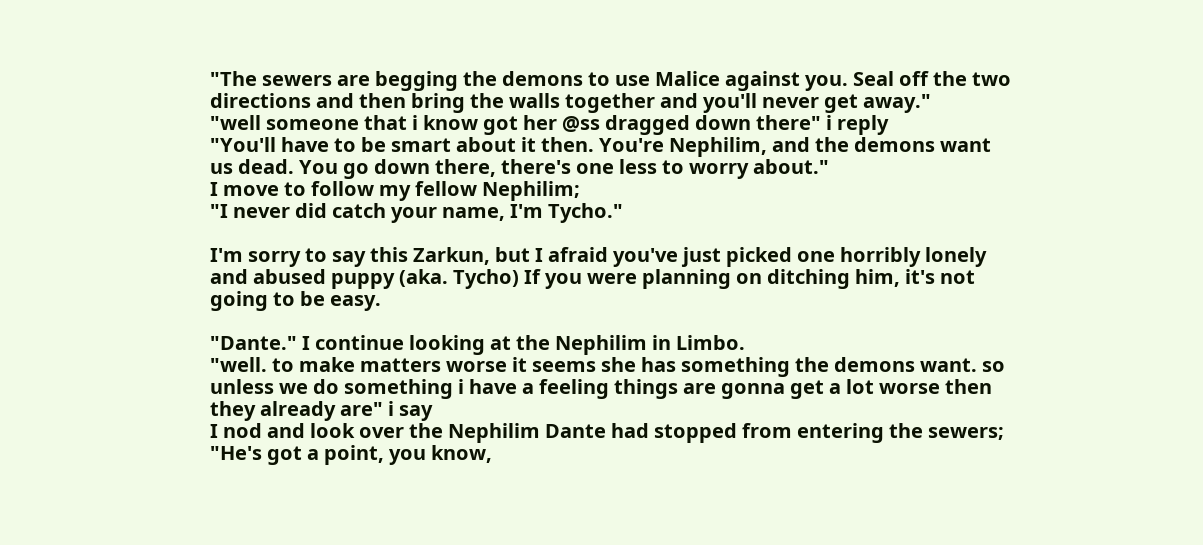"The sewers are begging the demons to use Malice against you. Seal off the two directions and then bring the walls together and you'll never get away."
"well someone that i know got her @ss dragged down there" i reply
"You'll have to be smart about it then. You're Nephilim, and the demons want us dead. You go down there, there's one less to worry about."
I move to follow my fellow Nephilim;
"I never did catch your name, I'm Tycho."

I'm sorry to say this Zarkun, but I afraid you've just picked one horribly lonely and abused puppy (aka. Tycho) If you were planning on ditching him, it's not going to be easy.

"Dante." I continue looking at the Nephilim in Limbo.
"well. to make matters worse it seems she has something the demons want. so unless we do something i have a feeling things are gonna get a lot worse then they already are" i say
I nod and look over the Nephilim Dante had stopped from entering the sewers;
"He's got a point, you know,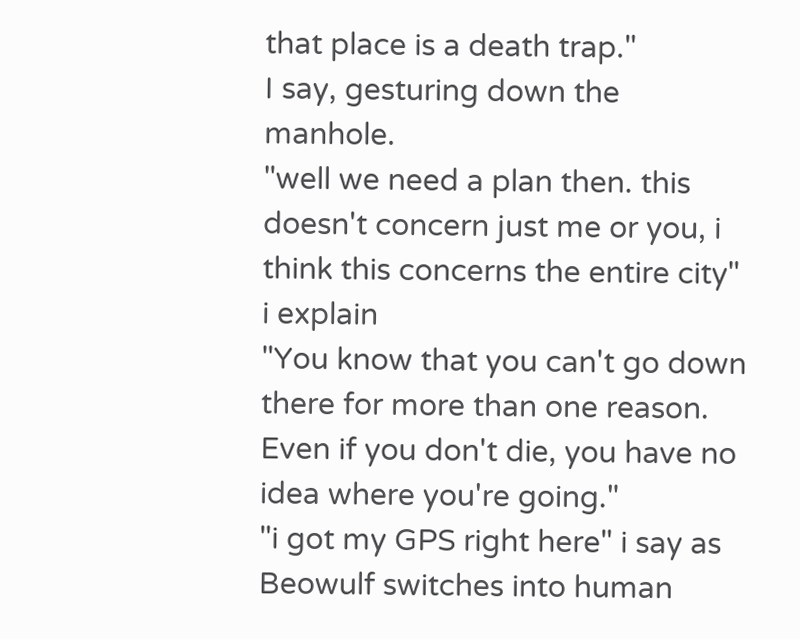that place is a death trap."
I say, gesturing down the manhole.
"well we need a plan then. this doesn't concern just me or you, i think this concerns the entire city" i explain
"You know that you can't go down there for more than one reason. Even if you don't die, you have no idea where you're going."
"i got my GPS right here" i say as Beowulf switches into human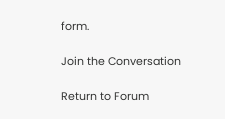form.

Join the Conversation

Return to Forum